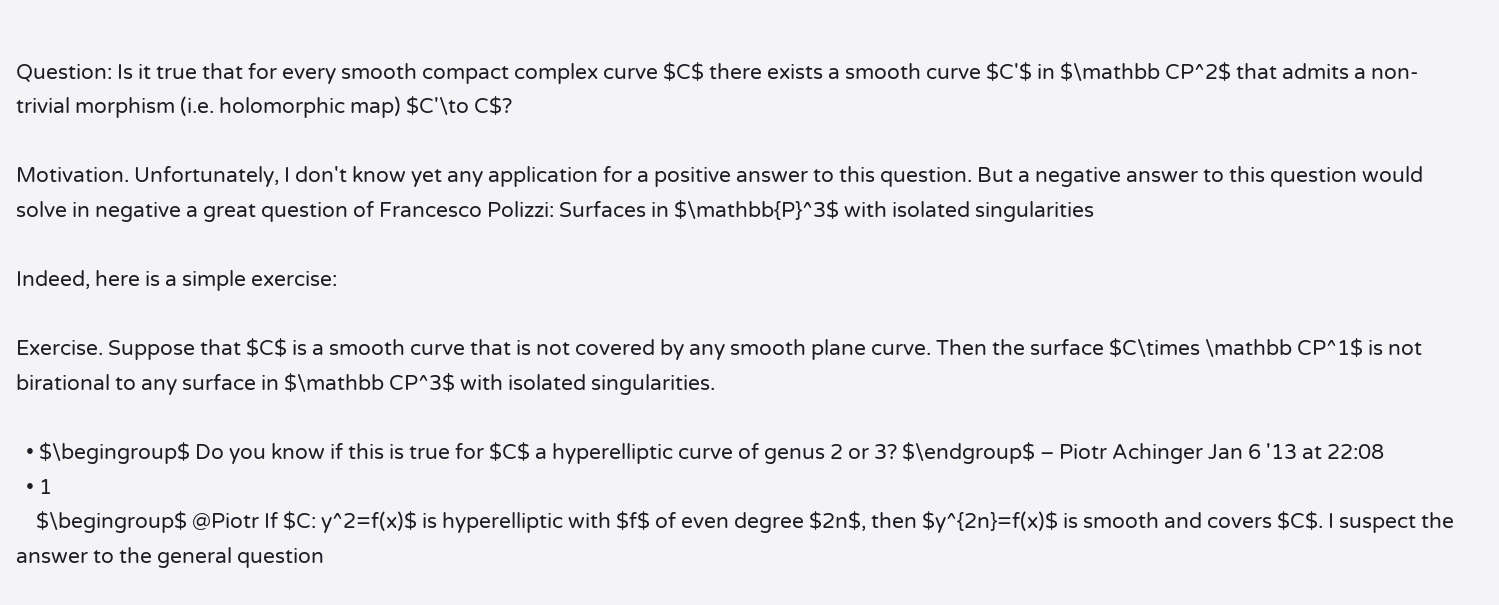Question: Is it true that for every smooth compact complex curve $C$ there exists a smooth curve $C'$ in $\mathbb CP^2$ that admits a non-trivial morphism (i.e. holomorphic map) $C'\to C$?

Motivation. Unfortunately, I don't know yet any application for a positive answer to this question. But a negative answer to this question would solve in negative a great question of Francesco Polizzi: Surfaces in $\mathbb{P}^3$ with isolated singularities

Indeed, here is a simple exercise:

Exercise. Suppose that $C$ is a smooth curve that is not covered by any smooth plane curve. Then the surface $C\times \mathbb CP^1$ is not birational to any surface in $\mathbb CP^3$ with isolated singularities.

  • $\begingroup$ Do you know if this is true for $C$ a hyperelliptic curve of genus 2 or 3? $\endgroup$ – Piotr Achinger Jan 6 '13 at 22:08
  • 1
    $\begingroup$ @Piotr If $C: y^2=f(x)$ is hyperelliptic with $f$ of even degree $2n$, then $y^{2n}=f(x)$ is smooth and covers $C$. I suspect the answer to the general question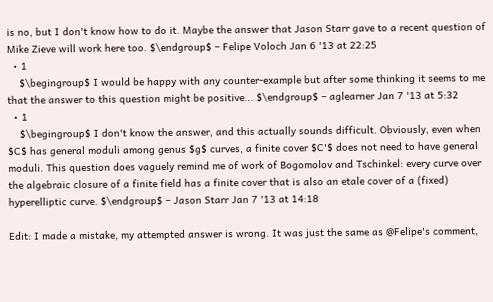is no, but I don't know how to do it. Maybe the answer that Jason Starr gave to a recent question of Mike Zieve will work here too. $\endgroup$ – Felipe Voloch Jan 6 '13 at 22:25
  • 1
    $\begingroup$ I would be happy with any counter-example but after some thinking it seems to me that the answer to this question might be positive... $\endgroup$ – aglearner Jan 7 '13 at 5:32
  • 1
    $\begingroup$ I don't know the answer, and this actually sounds difficult. Obviously, even when $C$ has general moduli among genus $g$ curves, a finite cover $C'$ does not need to have general moduli. This question does vaguely remind me of work of Bogomolov and Tschinkel: every curve over the algebraic closure of a finite field has a finite cover that is also an etale cover of a (fixed) hyperelliptic curve. $\endgroup$ – Jason Starr Jan 7 '13 at 14:18

Edit: I made a mistake, my attempted answer is wrong. It was just the same as @Felipe's comment,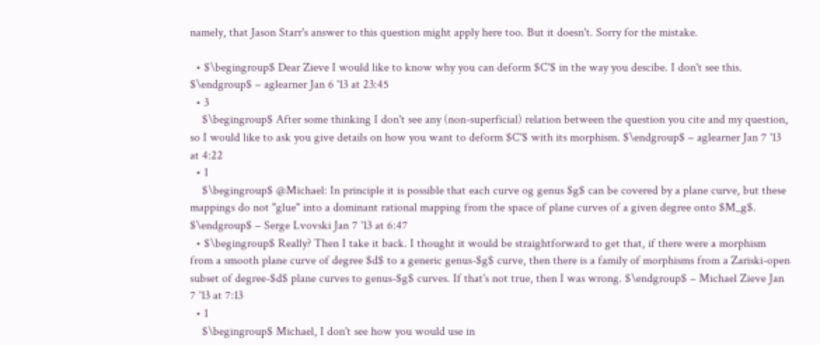namely, that Jason Starr's answer to this question might apply here too. But it doesn't. Sorry for the mistake.

  • $\begingroup$ Dear Zieve I would like to know why you can deform $C'$ in the way you descibe. I don't see this. $\endgroup$ – aglearner Jan 6 '13 at 23:45
  • 3
    $\begingroup$ After some thinking I don't see any (non-superficial) relation between the question you cite and my question, so I would like to ask you give details on how you want to deform $C'$ with its morphism. $\endgroup$ – aglearner Jan 7 '13 at 4:22
  • 1
    $\begingroup$ @Michael: In principle it is possible that each curve og genus $g$ can be covered by a plane curve, but these mappings do not "glue" into a dominant rational mapping from the space of plane curves of a given degree onto $M_g$. $\endgroup$ – Serge Lvovski Jan 7 '13 at 6:47
  • $\begingroup$ Really? Then I take it back. I thought it would be straightforward to get that, if there were a morphism from a smooth plane curve of degree $d$ to a generic genus-$g$ curve, then there is a family of morphisms from a Zariski-open subset of degree-$d$ plane curves to genus-$g$ curves. If that's not true, then I was wrong. $\endgroup$ – Michael Zieve Jan 7 '13 at 7:13
  • 1
    $\begingroup$ Michael, I don't see how you would use in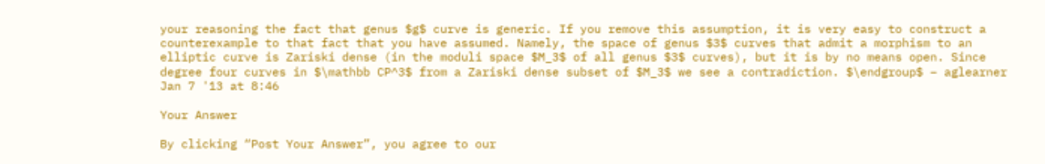your reasoning the fact that genus $g$ curve is generic. If you remove this assumption, it is very easy to construct a counterexample to that fact that you have assumed. Namely, the space of genus $3$ curves that admit a morphism to an elliptic curve is Zariski dense (in the moduli space $M_3$ of all genus $3$ curves), but it is by no means open. Since degree four curves in $\mathbb CP^3$ from a Zariski dense subset of $M_3$ we see a contradiction. $\endgroup$ – aglearner Jan 7 '13 at 8:46

Your Answer

By clicking “Post Your Answer”, you agree to our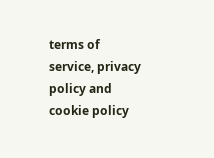terms of service, privacy policy and cookie policy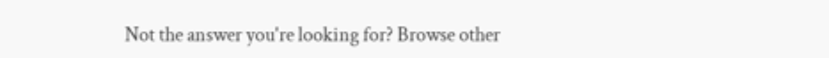Not the answer you're looking for? Browse other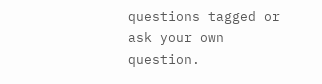questions tagged or ask your own question.